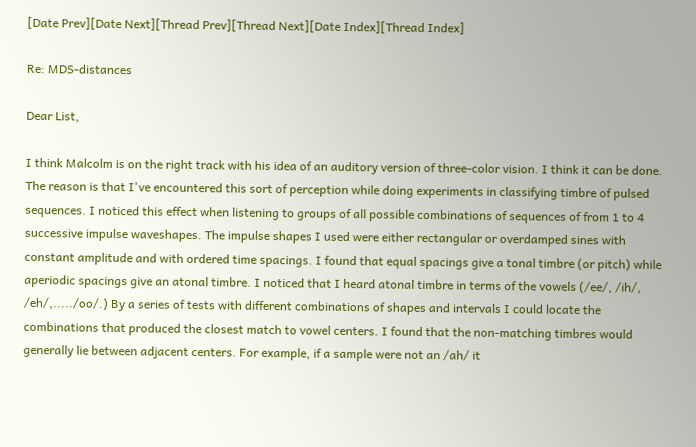[Date Prev][Date Next][Thread Prev][Thread Next][Date Index][Thread Index]

Re: MDS-distances

Dear List,

I think Malcolm is on the right track with his idea of an auditory version of three-color vision. I think it can be done. The reason is that I've encountered this sort of perception while doing experiments in classifying timbre of pulsed sequences. I noticed this effect when listening to groups of all possible combinations of sequences of from 1 to 4 successive impulse waveshapes. The impulse shapes I used were either rectangular or overdamped sines with constant amplitude and with ordered time spacings. I found that equal spacings give a tonal timbre (or pitch) while aperiodic spacings give an atonal timbre. I noticed that I heard atonal timbre in terms of the vowels (/ee/, /ih/, /eh/,...../oo/.) By a series of tests with different combinations of shapes and intervals I could locate the combinations that produced the closest match to vowel centers. I found that the non-matching timbres would generally lie between adjacent centers. For example, if a sample were not an /ah/ it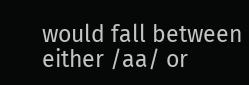would fall between either /aa/ or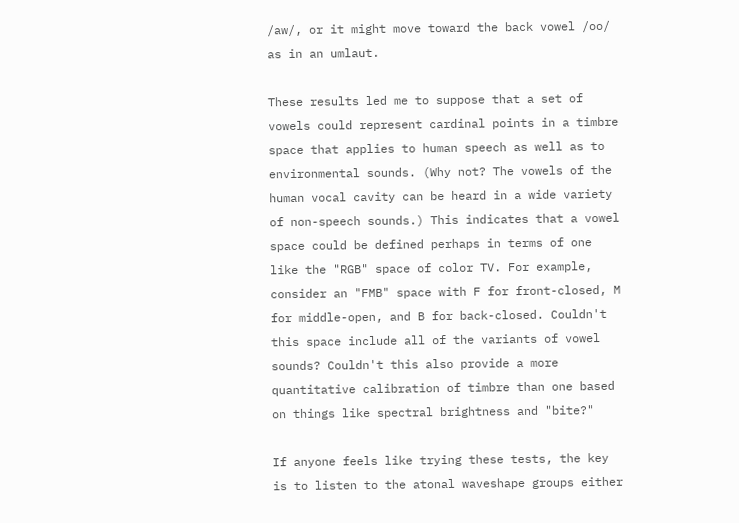/aw/, or it might move toward the back vowel /oo/ as in an umlaut.

These results led me to suppose that a set of vowels could represent cardinal points in a timbre space that applies to human speech as well as to environmental sounds. (Why not? The vowels of the human vocal cavity can be heard in a wide variety of non-speech sounds.) This indicates that a vowel space could be defined perhaps in terms of one like the "RGB" space of color TV. For example, consider an "FMB" space with F for front-closed, M for middle-open, and B for back-closed. Couldn't this space include all of the variants of vowel sounds? Couldn't this also provide a more quantitative calibration of timbre than one based on things like spectral brightness and "bite?"

If anyone feels like trying these tests, the key is to listen to the atonal waveshape groups either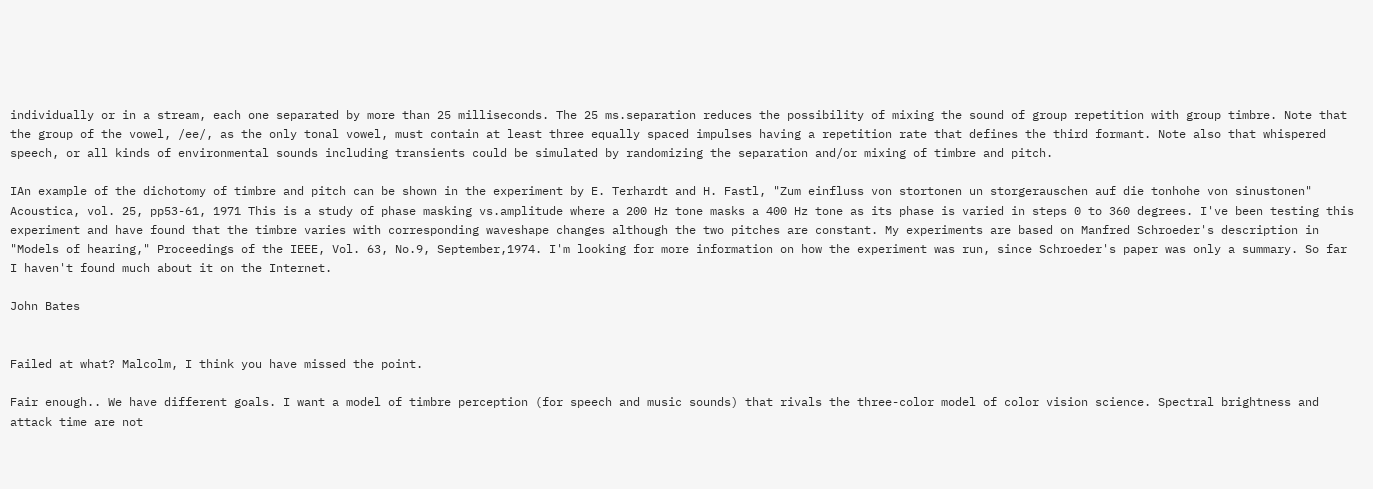individually or in a stream, each one separated by more than 25 milliseconds. The 25 ms.separation reduces the possibility of mixing the sound of group repetition with group timbre. Note that the group of the vowel, /ee/, as the only tonal vowel, must contain at least three equally spaced impulses having a repetition rate that defines the third formant. Note also that whispered speech, or all kinds of environmental sounds including transients could be simulated by randomizing the separation and/or mixing of timbre and pitch.

IAn example of the dichotomy of timbre and pitch can be shown in the experiment by E. Terhardt and H. Fastl, "Zum einfluss von stortonen un storgerauschen auf die tonhohe von sinustonen" Acoustica, vol. 25, pp53-61, 1971 This is a study of phase masking vs.amplitude where a 200 Hz tone masks a 400 Hz tone as its phase is varied in steps 0 to 360 degrees. I've been testing this experiment and have found that the timbre varies with corresponding waveshape changes although the two pitches are constant. My experiments are based on Manfred Schroeder's description in "Models of hearing," Proceedings of the IEEE, Vol. 63, No.9, September,1974. I'm looking for more information on how the experiment was run, since Schroeder's paper was only a summary. So far I haven't found much about it on the Internet.

John Bates


Failed at what? Malcolm, I think you have missed the point.

Fair enough.. We have different goals. I want a model of timbre perception (for speech and music sounds) that rivals the three-color model of color vision science. Spectral brightness and attack time are not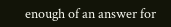enough of an answer for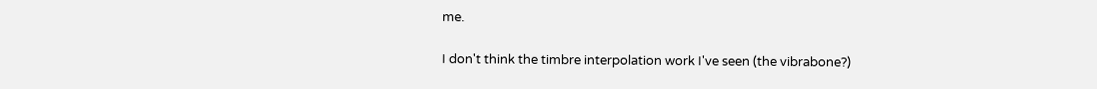me.

I don't think the timbre interpolation work I've seen (the vibrabone?)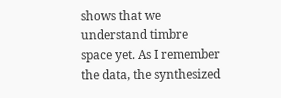shows that we understand timbre space yet. As I remember the data, the synthesized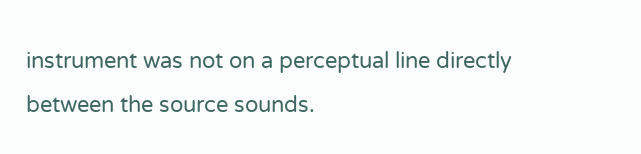instrument was not on a perceptual line directly between the source sounds.